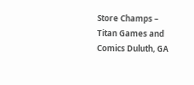Store Champs – Titan Games and Comics Duluth, GA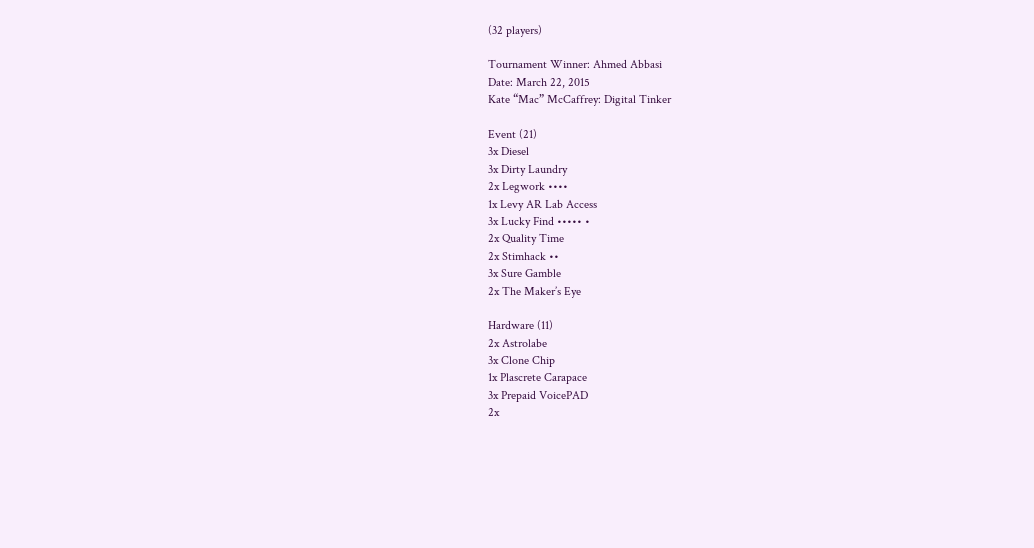(32 players)

Tournament Winner: Ahmed Abbasi
Date: March 22, 2015
Kate “Mac” McCaffrey: Digital Tinker

Event (21)
3x Diesel
3x Dirty Laundry
2x Legwork ••••
1x Levy AR Lab Access
3x Lucky Find ••••• •
2x Quality Time
2x Stimhack ••
3x Sure Gamble
2x The Maker’s Eye

Hardware (11)
2x Astrolabe
3x Clone Chip
1x Plascrete Carapace
3x Prepaid VoicePAD
2x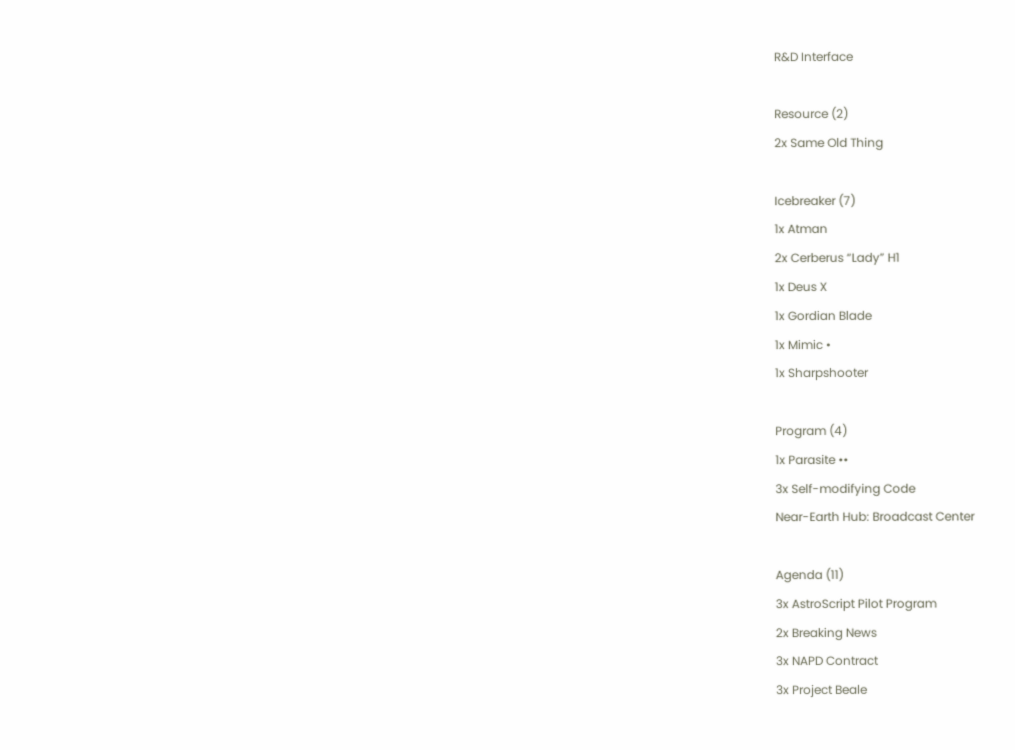R&D Interface

Resource (2)
2x Same Old Thing

Icebreaker (7)
1x Atman
2x Cerberus “Lady” H1
1x Deus X
1x Gordian Blade
1x Mimic •
1x Sharpshooter

Program (4)
1x Parasite ••
3x Self-modifying Code
Near-Earth Hub: Broadcast Center

Agenda (11)
3x AstroScript Pilot Program
2x Breaking News
3x NAPD Contract
3x Project Beale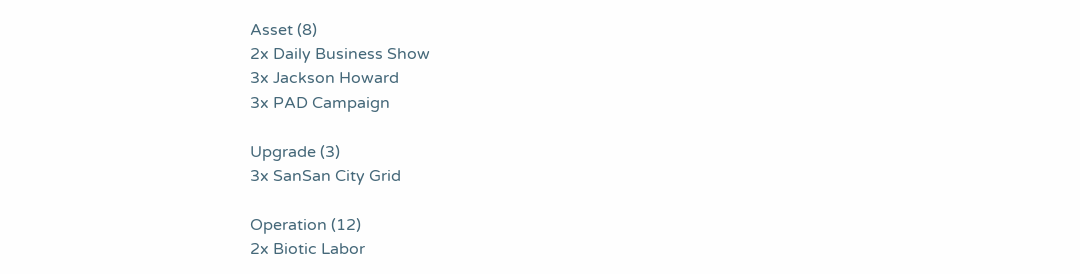Asset (8)
2x Daily Business Show
3x Jackson Howard
3x PAD Campaign

Upgrade (3)
3x SanSan City Grid

Operation (12)
2x Biotic Labor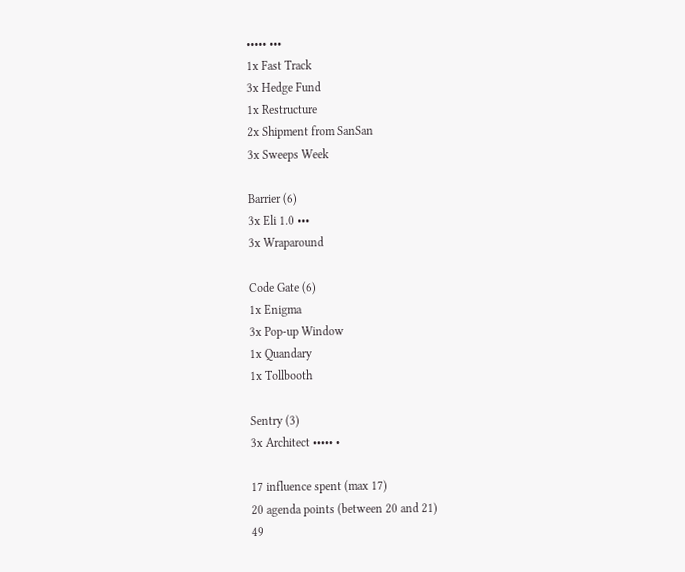••••• •••
1x Fast Track
3x Hedge Fund
1x Restructure
2x Shipment from SanSan
3x Sweeps Week

Barrier (6)
3x Eli 1.0 •••
3x Wraparound

Code Gate (6)
1x Enigma
3x Pop-up Window
1x Quandary
1x Tollbooth

Sentry (3)
3x Architect ••••• •

17 influence spent (max 17)
20 agenda points (between 20 and 21)
49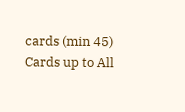cards (min 45)
Cards up to All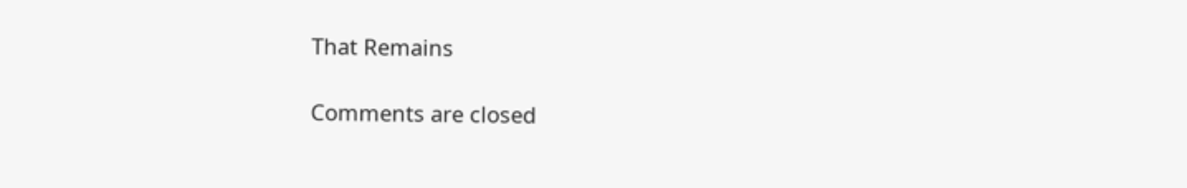That Remains

Comments are closed